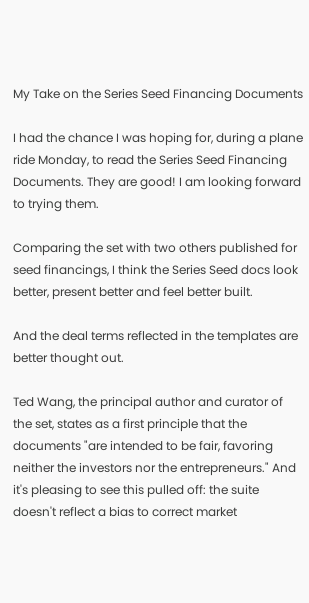My Take on the Series Seed Financing Documents

I had the chance I was hoping for, during a plane ride Monday, to read the Series Seed Financing Documents. They are good! I am looking forward to trying them.

Comparing the set with two others published for seed financings, I think the Series Seed docs look better, present better and feel better built.

And the deal terms reflected in the templates are better thought out.

Ted Wang, the principal author and curator of the set, states as a first principle that the documents "are intended to be fair, favoring neither the investors nor the entrepreneurs." And it's pleasing to see this pulled off: the suite doesn't reflect a bias to correct market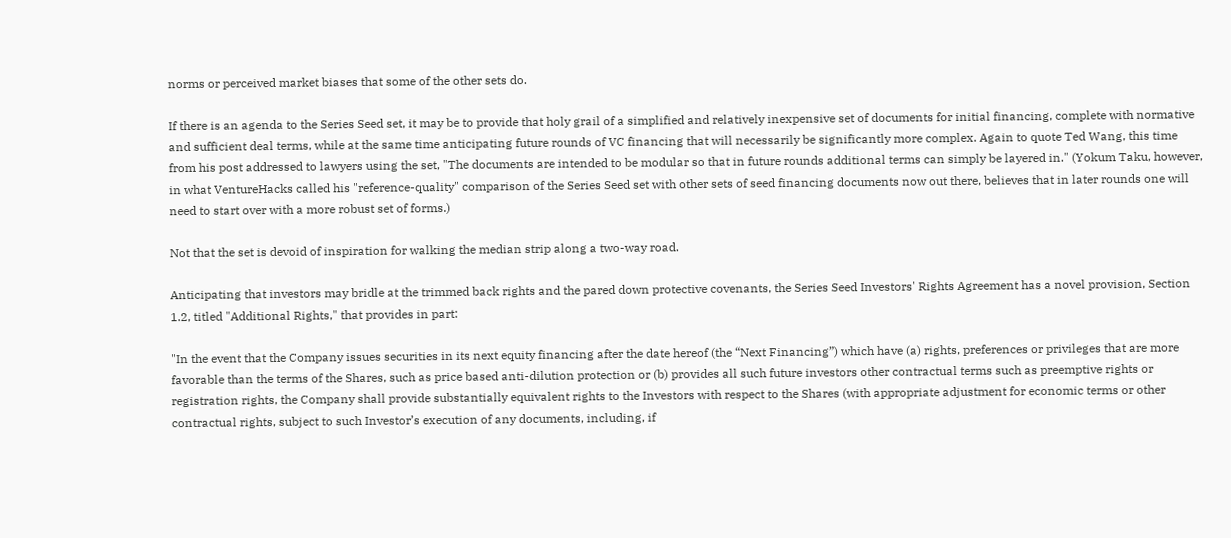norms or perceived market biases that some of the other sets do.

If there is an agenda to the Series Seed set, it may be to provide that holy grail of a simplified and relatively inexpensive set of documents for initial financing, complete with normative and sufficient deal terms, while at the same time anticipating future rounds of VC financing that will necessarily be significantly more complex. Again to quote Ted Wang, this time from his post addressed to lawyers using the set, "The documents are intended to be modular so that in future rounds additional terms can simply be layered in." (Yokum Taku, however, in what VentureHacks called his "reference-quality" comparison of the Series Seed set with other sets of seed financing documents now out there, believes that in later rounds one will need to start over with a more robust set of forms.)

Not that the set is devoid of inspiration for walking the median strip along a two-way road.

Anticipating that investors may bridle at the trimmed back rights and the pared down protective covenants, the Series Seed Investors' Rights Agreement has a novel provision, Section 1.2, titled "Additional Rights," that provides in part:

"In the event that the Company issues securities in its next equity financing after the date hereof (the “Next Financing”) which have (a) rights, preferences or privileges that are more favorable than the terms of the Shares, such as price based anti-dilution protection or (b) provides all such future investors other contractual terms such as preemptive rights or registration rights, the Company shall provide substantially equivalent rights to the Investors with respect to the Shares (with appropriate adjustment for economic terms or other contractual rights, subject to such Investor’s execution of any documents, including, if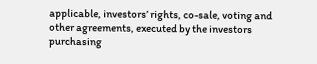applicable, investors’ rights, co-sale, voting and other agreements, executed by the investors purchasing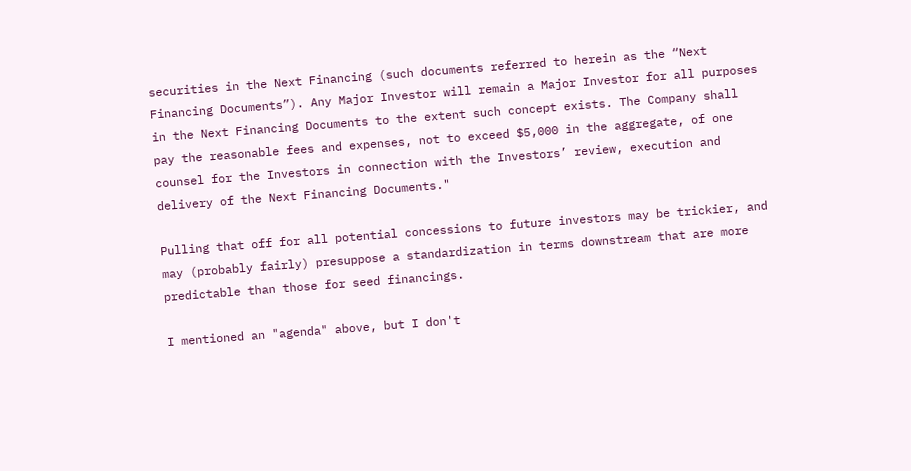securities in the Next Financing (such documents referred to herein as the “Next Financing Documents”). Any Major Investor will remain a Major Investor for all purposes in the Next Financing Documents to the extent such concept exists. The Company shall pay the reasonable fees and expenses, not to exceed $5,000 in the aggregate, of one counsel for the Investors in connection with the Investors’ review, execution and delivery of the Next Financing Documents."

Pulling that off for all potential concessions to future investors may be trickier, and may (probably fairly) presuppose a standardization in terms downstream that are more predictable than those for seed financings.

I mentioned an "agenda" above, but I don't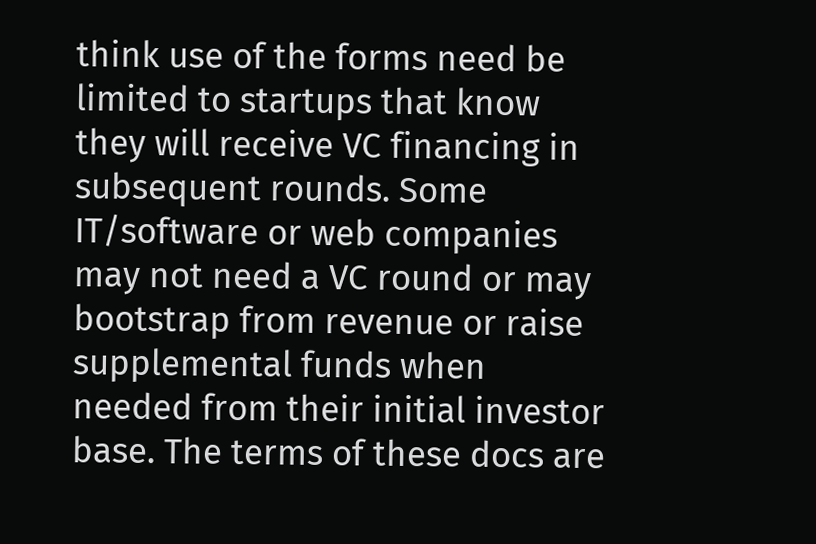think use of the forms need be limited to startups that know they will receive VC financing in subsequent rounds. Some IT/software or web companies may not need a VC round or may bootstrap from revenue or raise supplemental funds when needed from their initial investor base. The terms of these docs are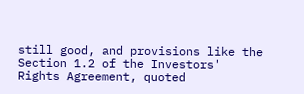still good, and provisions like the Section 1.2 of the Investors' Rights Agreement, quoted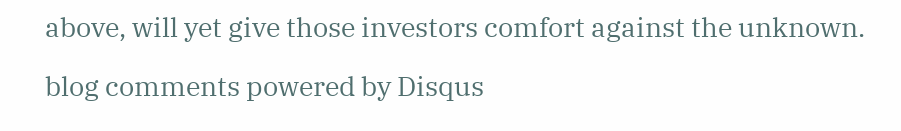above, will yet give those investors comfort against the unknown.

blog comments powered by Disqus